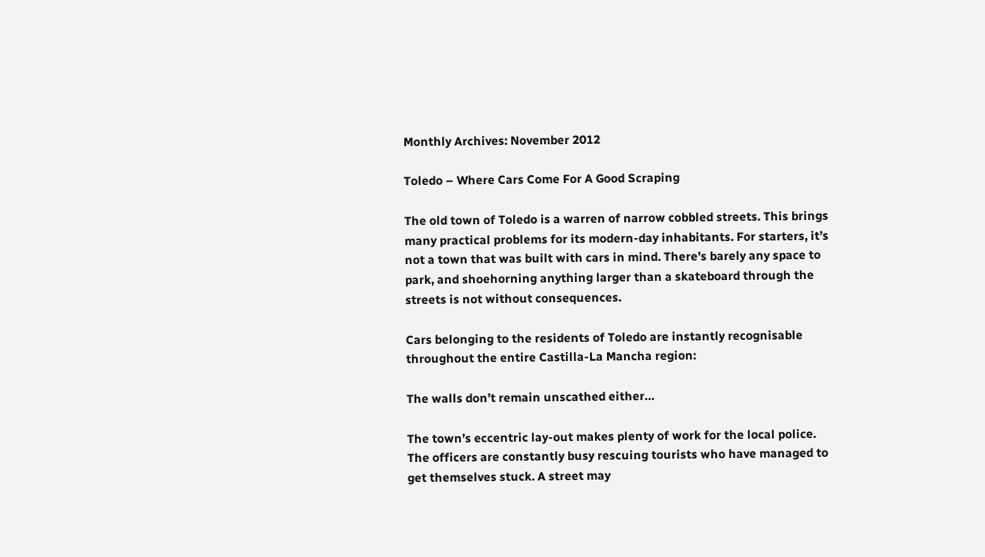Monthly Archives: November 2012

Toledo – Where Cars Come For A Good Scraping

The old town of Toledo is a warren of narrow cobbled streets. This brings many practical problems for its modern-day inhabitants. For starters, it’s not a town that was built with cars in mind. There’s barely any space to park, and shoehorning anything larger than a skateboard through the streets is not without consequences.

Cars belonging to the residents of Toledo are instantly recognisable throughout the entire Castilla-La Mancha region:

The walls don’t remain unscathed either…

The town’s eccentric lay-out makes plenty of work for the local police. The officers are constantly busy rescuing tourists who have managed to get themselves stuck. A street may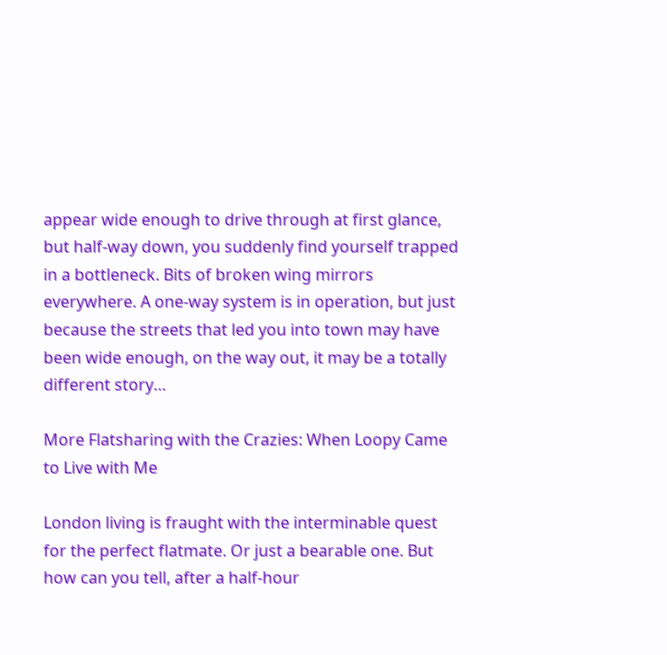appear wide enough to drive through at first glance, but half-way down, you suddenly find yourself trapped in a bottleneck. Bits of broken wing mirrors everywhere. A one-way system is in operation, but just because the streets that led you into town may have been wide enough, on the way out, it may be a totally different story…

More Flatsharing with the Crazies: When Loopy Came to Live with Me

London living is fraught with the interminable quest for the perfect flatmate. Or just a bearable one. But how can you tell, after a half-hour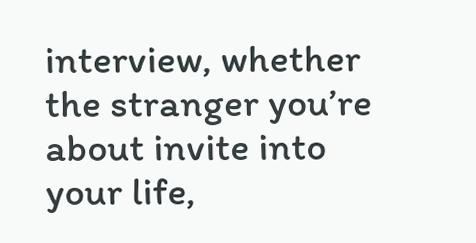interview, whether the stranger you’re about invite into your life,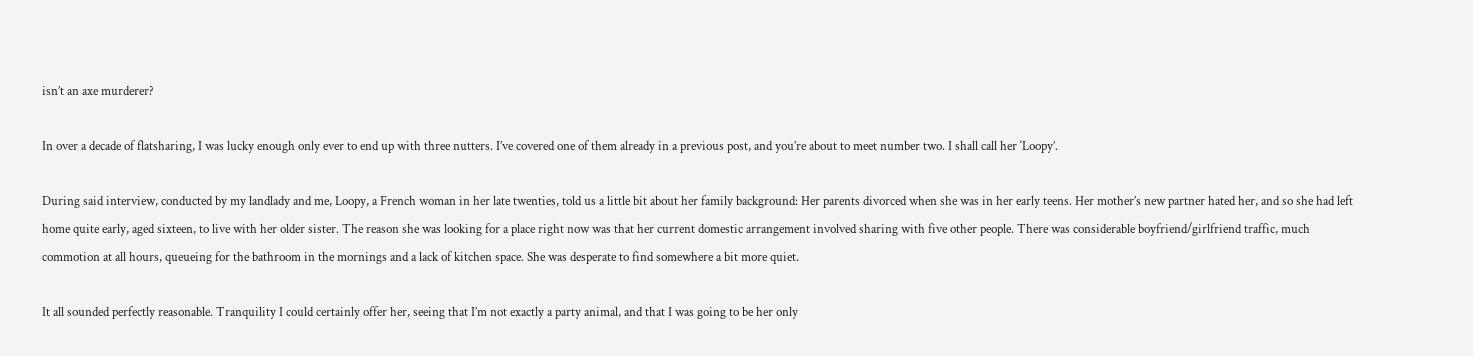isn’t an axe murderer?

In over a decade of flatsharing, I was lucky enough only ever to end up with three nutters. I’ve covered one of them already in a previous post, and you’re about to meet number two. I shall call her ‘Loopy’.

During said interview, conducted by my landlady and me, Loopy, a French woman in her late twenties, told us a little bit about her family background: Her parents divorced when she was in her early teens. Her mother’s new partner hated her, and so she had left home quite early, aged sixteen, to live with her older sister. The reason she was looking for a place right now was that her current domestic arrangement involved sharing with five other people. There was considerable boyfriend/girlfriend traffic, much commotion at all hours, queueing for the bathroom in the mornings and a lack of kitchen space. She was desperate to find somewhere a bit more quiet.

It all sounded perfectly reasonable. Tranquility I could certainly offer her, seeing that I’m not exactly a party animal, and that I was going to be her only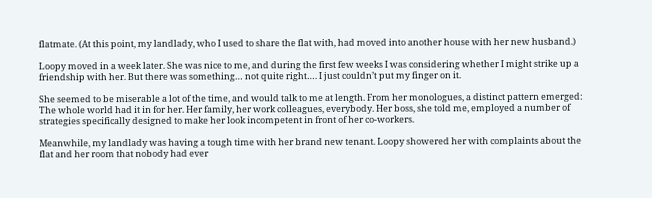flatmate. (At this point, my landlady, who I used to share the flat with, had moved into another house with her new husband.)

Loopy moved in a week later. She was nice to me, and during the first few weeks I was considering whether I might strike up a friendship with her. But there was something… not quite right…. I just couldn’t put my finger on it.

She seemed to be miserable a lot of the time, and would talk to me at length. From her monologues, a distinct pattern emerged: The whole world had it in for her. Her family, her work colleagues, everybody. Her boss, she told me, employed a number of strategies specifically designed to make her look incompetent in front of her co-workers.

Meanwhile, my landlady was having a tough time with her brand new tenant. Loopy showered her with complaints about the flat and her room that nobody had ever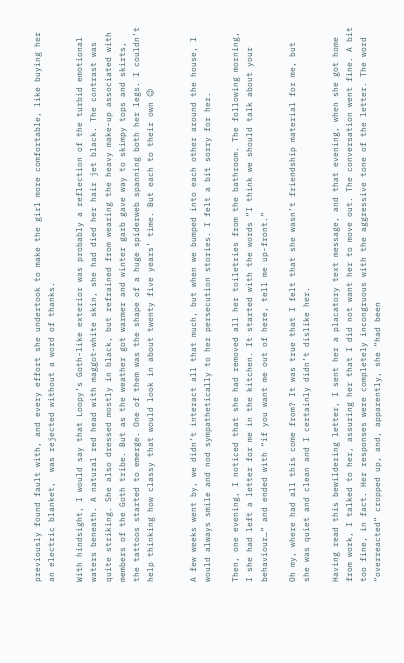previously found fault with, and every effort she undertook to make the girl more comfortable, like buying her an electric blanket,  was rejected without a word of thanks.

With hindsight, I would say that Loopy’s Goth-like exterior was probably a reflection of the turbid emotional waters beneath. A natural red head with maggot-white skin, she had died her hair jet black. The contrast was quite striking. She also dressed mostly in black, but refrained from wearing the heavy make-up associated with members of the Goth tribe. But as the weather got warmer and winter garb gave way to skimpy tops and skirts, the tattoos started to emerge. One of them was the shape of a huge spiderweb spanning both her legs. I couldn’t help thinking how classy that would look in about twenty five years’ time. But each to their own 😉


A few weeks went by, we didn’t interact all that much, but when we bumped into each other around the house, I would always smile and nod sympathetically to her persecution stories. I felt a bit sorry for her.

Then, one evening, I noticed that she had removed all her toiletries from the bathroom. The following morning, I she had left a letter for me in the kitchen. It started with the words “I think we should talk about your behaviour…” and ended with “if you want me out of here, tell me up-front.”

Oh my, where had all this come from? It was true that I felt that she wasn’t friendship material for me, but she was quiet and clean and I certainly didn’t dislike her.

Having read this bewildering letter, I sent her a placatory text message, and that evening, when she got home from work, I talked to her, assuring her that I did not want her to move out. The conversation went fine. A bit too fine, in fact. Her responses were completely incongruous with the aggressive tone of the letter. The word “overreacted” cropped up, and, apparently, she “had been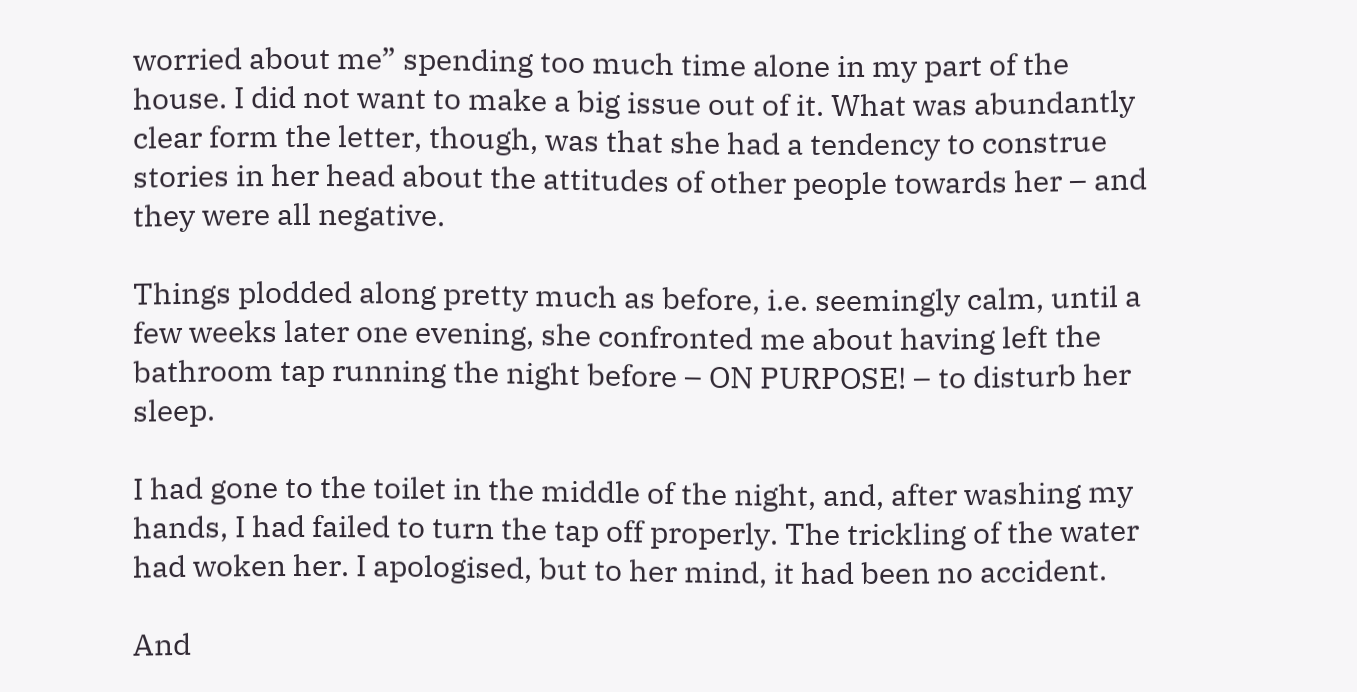worried about me” spending too much time alone in my part of the house. I did not want to make a big issue out of it. What was abundantly clear form the letter, though, was that she had a tendency to construe stories in her head about the attitudes of other people towards her – and they were all negative.

Things plodded along pretty much as before, i.e. seemingly calm, until a few weeks later one evening, she confronted me about having left the bathroom tap running the night before – ON PURPOSE! – to disturb her sleep.

I had gone to the toilet in the middle of the night, and, after washing my hands, I had failed to turn the tap off properly. The trickling of the water had woken her. I apologised, but to her mind, it had been no accident.

And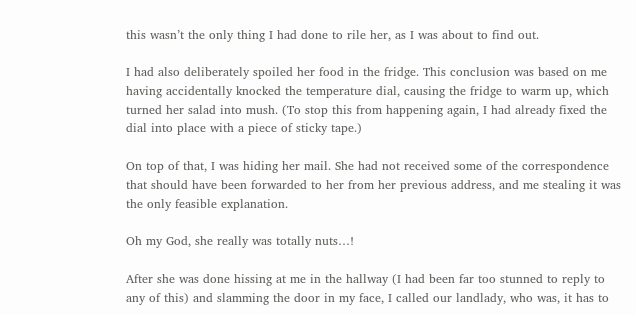this wasn’t the only thing I had done to rile her, as I was about to find out.

I had also deliberately spoiled her food in the fridge. This conclusion was based on me having accidentally knocked the temperature dial, causing the fridge to warm up, which turned her salad into mush. (To stop this from happening again, I had already fixed the dial into place with a piece of sticky tape.)

On top of that, I was hiding her mail. She had not received some of the correspondence that should have been forwarded to her from her previous address, and me stealing it was the only feasible explanation.

Oh my God, she really was totally nuts…!

After she was done hissing at me in the hallway (I had been far too stunned to reply to any of this) and slamming the door in my face, I called our landlady, who was, it has to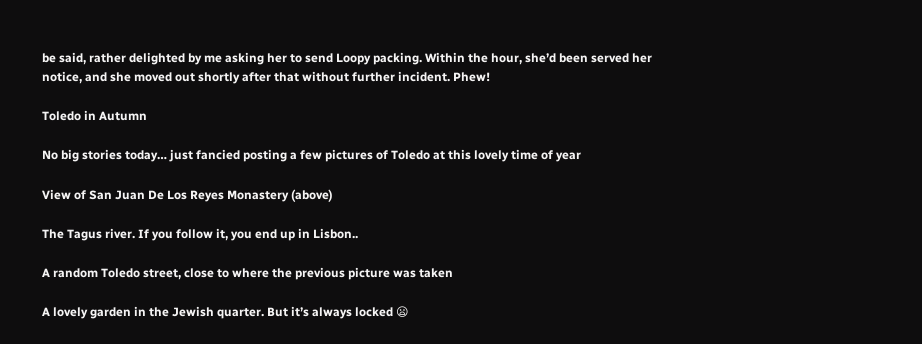be said, rather delighted by me asking her to send Loopy packing. Within the hour, she’d been served her notice, and she moved out shortly after that without further incident. Phew!

Toledo in Autumn

No big stories today… just fancied posting a few pictures of Toledo at this lovely time of year

View of San Juan De Los Reyes Monastery (above)

The Tagus river. If you follow it, you end up in Lisbon..

A random Toledo street, close to where the previous picture was taken

A lovely garden in the Jewish quarter. But it’s always locked 😦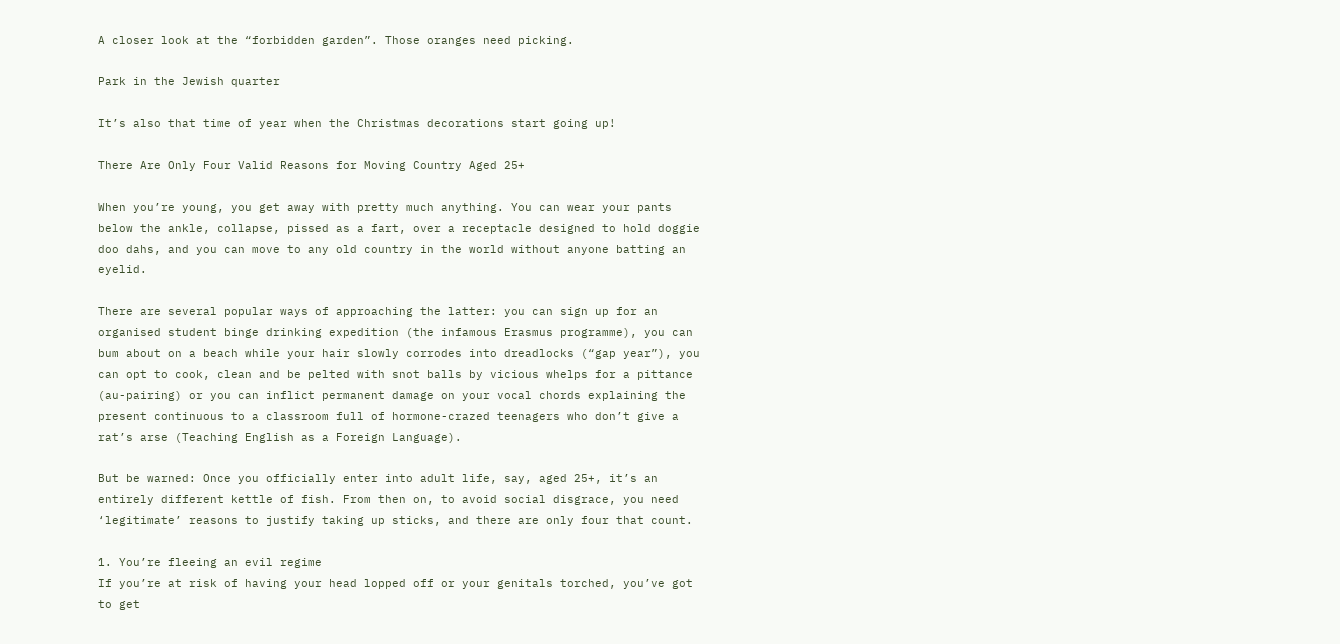A closer look at the “forbidden garden”. Those oranges need picking.

Park in the Jewish quarter

It’s also that time of year when the Christmas decorations start going up!

There Are Only Four Valid Reasons for Moving Country Aged 25+

When you’re young, you get away with pretty much anything. You can wear your pants below the ankle, collapse, pissed as a fart, over a receptacle designed to hold doggie doo dahs, and you can move to any old country in the world without anyone batting an eyelid.

There are several popular ways of approaching the latter: you can sign up for an organised student binge drinking expedition (the infamous Erasmus programme), you can bum about on a beach while your hair slowly corrodes into dreadlocks (“gap year”), you can opt to cook, clean and be pelted with snot balls by vicious whelps for a pittance (au-pairing) or you can inflict permanent damage on your vocal chords explaining the present continuous to a classroom full of hormone-crazed teenagers who don’t give a rat’s arse (Teaching English as a Foreign Language).

But be warned: Once you officially enter into adult life, say, aged 25+, it’s an entirely different kettle of fish. From then on, to avoid social disgrace, you need ‘legitimate’ reasons to justify taking up sticks, and there are only four that count.

1. You’re fleeing an evil regime
If you’re at risk of having your head lopped off or your genitals torched, you’ve got to get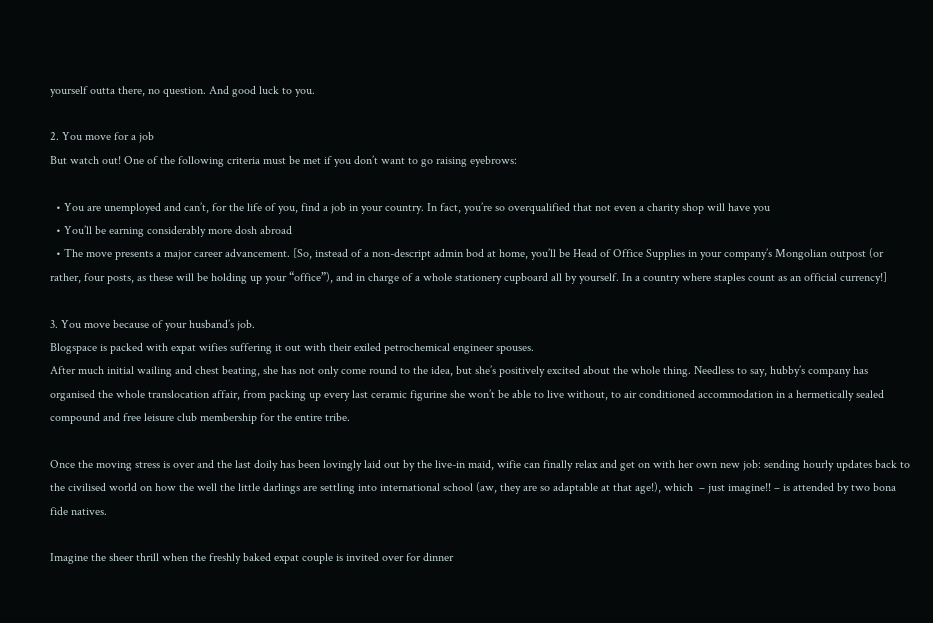yourself outta there, no question. And good luck to you.

2. You move for a job
But watch out! One of the following criteria must be met if you don’t want to go raising eyebrows:

  • You are unemployed and can’t, for the life of you, find a job in your country. In fact, you’re so overqualified that not even a charity shop will have you
  • You’ll be earning considerably more dosh abroad
  • The move presents a major career advancement. [So, instead of a non-descript admin bod at home, you’ll be Head of Office Supplies in your company’s Mongolian outpost (or rather, four posts, as these will be holding up your “office”), and in charge of a whole stationery cupboard all by yourself. In a country where staples count as an official currency!]

3. You move because of your husband’s job.
Blogspace is packed with expat wifies suffering it out with their exiled petrochemical engineer spouses.
After much initial wailing and chest beating, she has not only come round to the idea, but she’s positively excited about the whole thing. Needless to say, hubby’s company has organised the whole translocation affair, from packing up every last ceramic figurine she won’t be able to live without, to air conditioned accommodation in a hermetically sealed compound and free leisure club membership for the entire tribe.

Once the moving stress is over and the last doily has been lovingly laid out by the live-in maid, wifie can finally relax and get on with her own new job: sending hourly updates back to the civilised world on how the well the little darlings are settling into international school (aw, they are so adaptable at that age!), which  – just imagine!! – is attended by two bona fide natives.

Imagine the sheer thrill when the freshly baked expat couple is invited over for dinner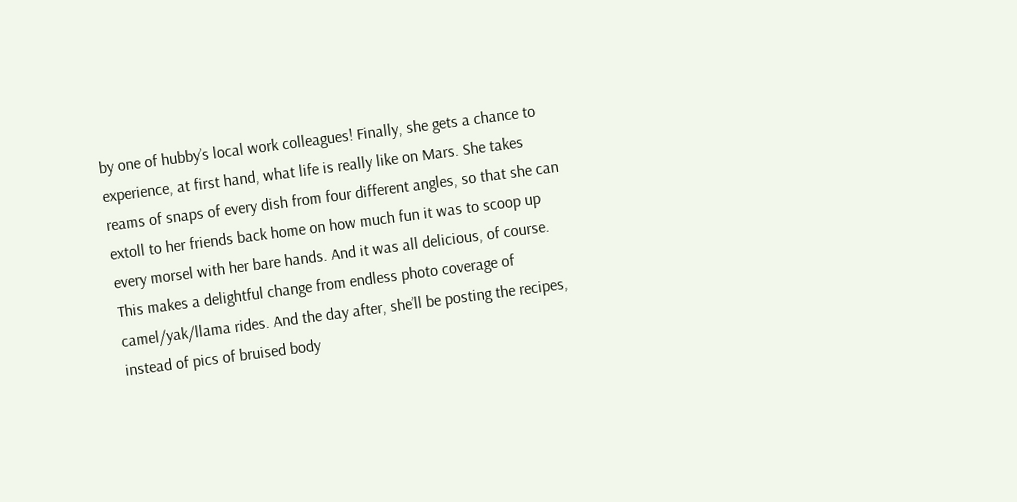by one of hubby’s local work colleagues! Finally, she gets a chance to experience, at first hand, what life is really like on Mars. She takes reams of snaps of every dish from four different angles, so that she can extoll to her friends back home on how much fun it was to scoop up every morsel with her bare hands. And it was all delicious, of course. This makes a delightful change from endless photo coverage of camel/yak/llama rides. And the day after, she’ll be posting the recipes, instead of pics of bruised body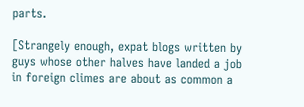parts.

[Strangely enough, expat blogs written by guys whose other halves have landed a job in foreign climes are about as common a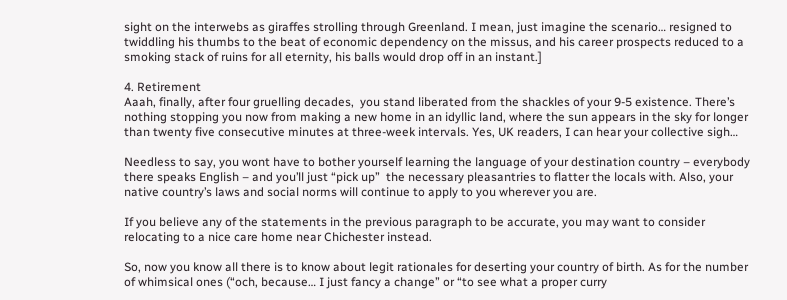sight on the interwebs as giraffes strolling through Greenland. I mean, just imagine the scenario… resigned to twiddling his thumbs to the beat of economic dependency on the missus, and his career prospects reduced to a smoking stack of ruins for all eternity, his balls would drop off in an instant.]

4. Retirement
Aaah, finally, after four gruelling decades,  you stand liberated from the shackles of your 9-5 existence. There’s nothing stopping you now from making a new home in an idyllic land, where the sun appears in the sky for longer than twenty five consecutive minutes at three-week intervals. Yes, UK readers, I can hear your collective sigh…

Needless to say, you wont have to bother yourself learning the language of your destination country – everybody there speaks English – and you’ll just “pick up”  the necessary pleasantries to flatter the locals with. Also, your native country’s laws and social norms will continue to apply to you wherever you are.

If you believe any of the statements in the previous paragraph to be accurate, you may want to consider relocating to a nice care home near Chichester instead.

So, now you know all there is to know about legit rationales for deserting your country of birth. As for the number of whimsical ones (“och, because… I just fancy a change” or “to see what a proper curry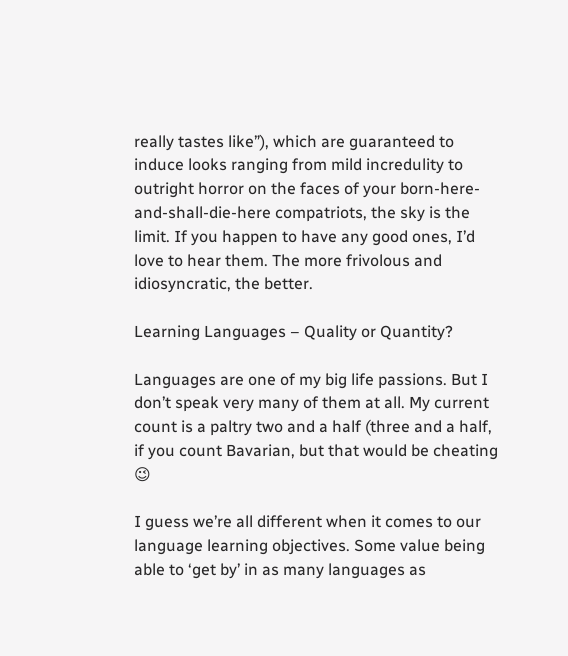really tastes like”), which are guaranteed to induce looks ranging from mild incredulity to outright horror on the faces of your born-here-and-shall-die-here compatriots, the sky is the limit. If you happen to have any good ones, I’d love to hear them. The more frivolous and idiosyncratic, the better.

Learning Languages – Quality or Quantity?

Languages are one of my big life passions. But I don’t speak very many of them at all. My current count is a paltry two and a half (three and a half, if you count Bavarian, but that would be cheating 😉

I guess we’re all different when it comes to our language learning objectives. Some value being able to ‘get by’ in as many languages as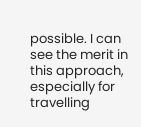possible. I can see the merit in this approach, especially for travelling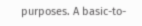purposes. A basic-to-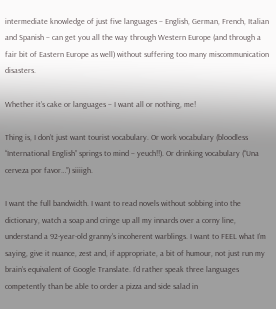intermediate knowledge of just five languages – English, German, French, Italian and Spanish – can get you all the way through Western Europe (and through a fair bit of Eastern Europe as well) without suffering too many miscommunication disasters.

Whether it’s cake or languages – I want all or nothing, me!

Thing is, I don’t just want tourist vocabulary. Or work vocabulary (bloodless “International English” springs to mind – yeuch!!). Or drinking vocabulary (“Una cerveza por favor…”) siiiigh.

I want the full bandwidth. I want to read novels without sobbing into the dictionary, watch a soap and cringe up all my innards over a corny line, understand a 92-year-old granny’s incoherent warblings. I want to FEEL what I’m saying, give it nuance, zest and, if appropriate, a bit of humour, not just run my brain’s equivalent of Google Translate. I’d rather speak three languages competently than be able to order a pizza and side salad in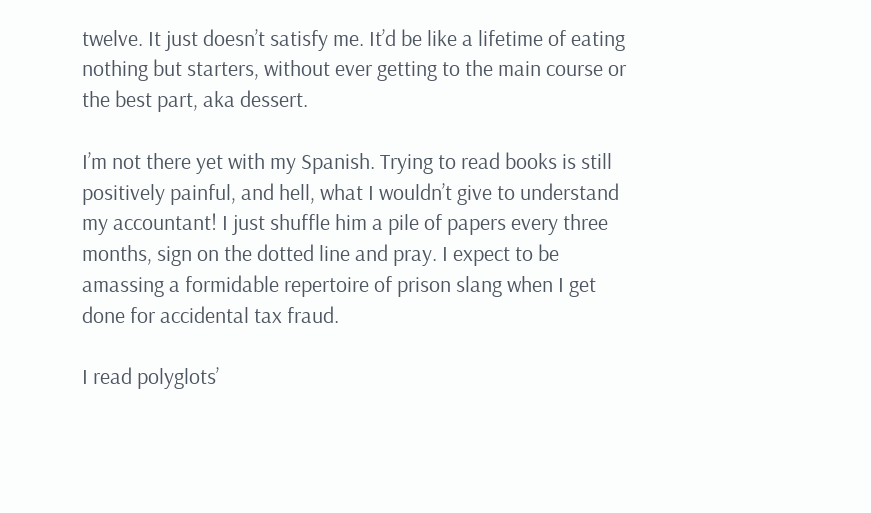twelve. It just doesn’t satisfy me. It’d be like a lifetime of eating nothing but starters, without ever getting to the main course or the best part, aka dessert.

I’m not there yet with my Spanish. Trying to read books is still positively painful, and hell, what I wouldn’t give to understand my accountant! I just shuffle him a pile of papers every three months, sign on the dotted line and pray. I expect to be amassing a formidable repertoire of prison slang when I get done for accidental tax fraud.

I read polyglots’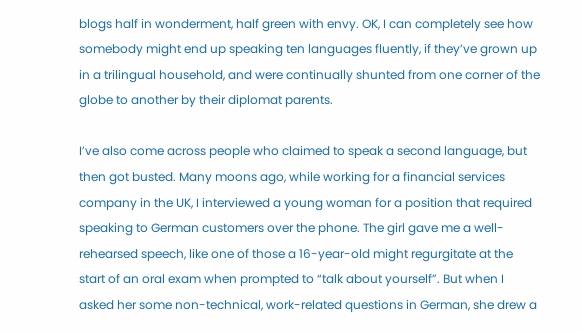blogs half in wonderment, half green with envy. OK, I can completely see how somebody might end up speaking ten languages fluently, if they’ve grown up in a trilingual household, and were continually shunted from one corner of the globe to another by their diplomat parents.

I’ve also come across people who claimed to speak a second language, but then got busted. Many moons ago, while working for a financial services company in the UK, I interviewed a young woman for a position that required speaking to German customers over the phone. The girl gave me a well-rehearsed speech, like one of those a 16-year-old might regurgitate at the start of an oral exam when prompted to “talk about yourself”. But when I asked her some non-technical, work-related questions in German, she drew a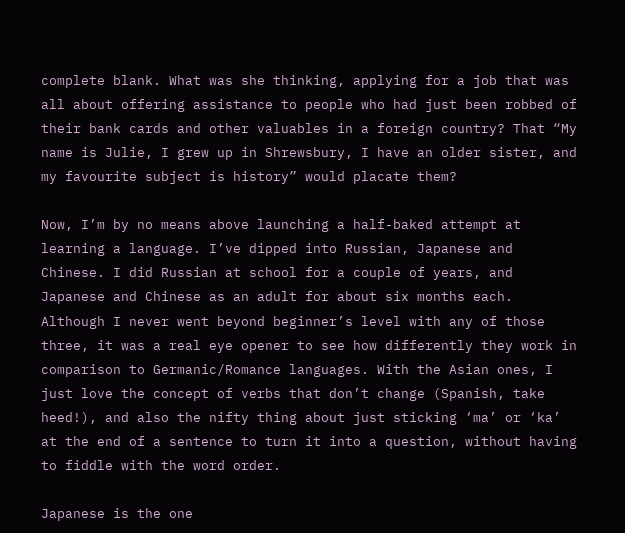complete blank. What was she thinking, applying for a job that was all about offering assistance to people who had just been robbed of their bank cards and other valuables in a foreign country? That “My name is Julie, I grew up in Shrewsbury, I have an older sister, and my favourite subject is history” would placate them?

Now, I’m by no means above launching a half-baked attempt at learning a language. I’ve dipped into Russian, Japanese and Chinese. I did Russian at school for a couple of years, and Japanese and Chinese as an adult for about six months each. Although I never went beyond beginner’s level with any of those three, it was a real eye opener to see how differently they work in comparison to Germanic/Romance languages. With the Asian ones, I just love the concept of verbs that don’t change (Spanish, take heed!), and also the nifty thing about just sticking ‘ma’ or ‘ka’ at the end of a sentence to turn it into a question, without having to fiddle with the word order.

Japanese is the one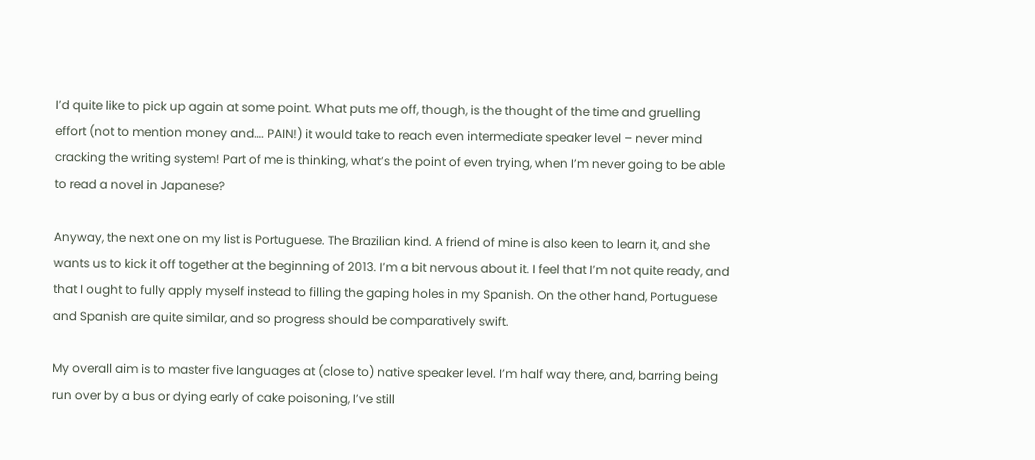I’d quite like to pick up again at some point. What puts me off, though, is the thought of the time and gruelling effort (not to mention money and…. PAIN!) it would take to reach even intermediate speaker level – never mind cracking the writing system! Part of me is thinking, what’s the point of even trying, when I’m never going to be able to read a novel in Japanese?

Anyway, the next one on my list is Portuguese. The Brazilian kind. A friend of mine is also keen to learn it, and she wants us to kick it off together at the beginning of 2013. I’m a bit nervous about it. I feel that I’m not quite ready, and that I ought to fully apply myself instead to filling the gaping holes in my Spanish. On the other hand, Portuguese and Spanish are quite similar, and so progress should be comparatively swift.

My overall aim is to master five languages at (close to) native speaker level. I’m half way there, and, barring being run over by a bus or dying early of cake poisoning, I’ve still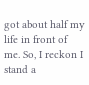got about half my life in front of me. So, I reckon I stand a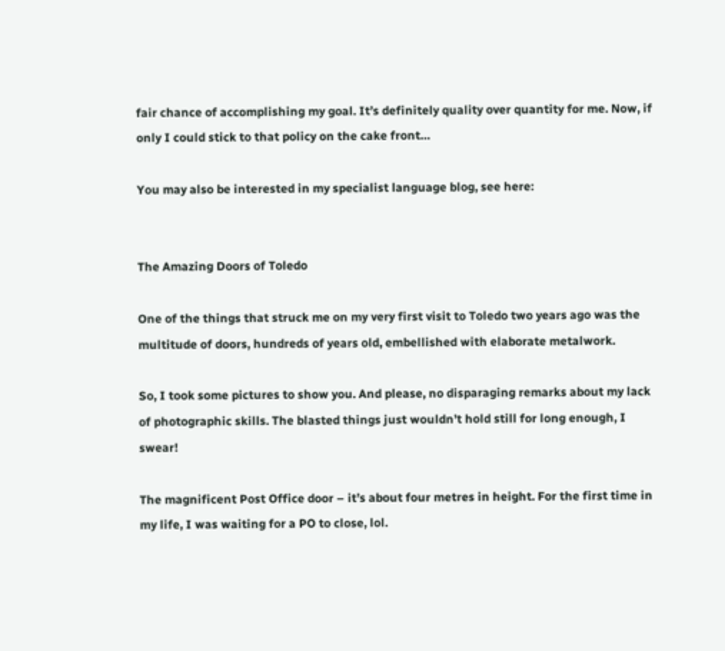fair chance of accomplishing my goal. It’s definitely quality over quantity for me. Now, if only I could stick to that policy on the cake front…

You may also be interested in my specialist language blog, see here:


The Amazing Doors of Toledo

One of the things that struck me on my very first visit to Toledo two years ago was the multitude of doors, hundreds of years old, embellished with elaborate metalwork.

So, I took some pictures to show you. And please, no disparaging remarks about my lack of photographic skills. The blasted things just wouldn’t hold still for long enough, I swear!

The magnificent Post Office door – it’s about four metres in height. For the first time in my life, I was waiting for a PO to close, lol.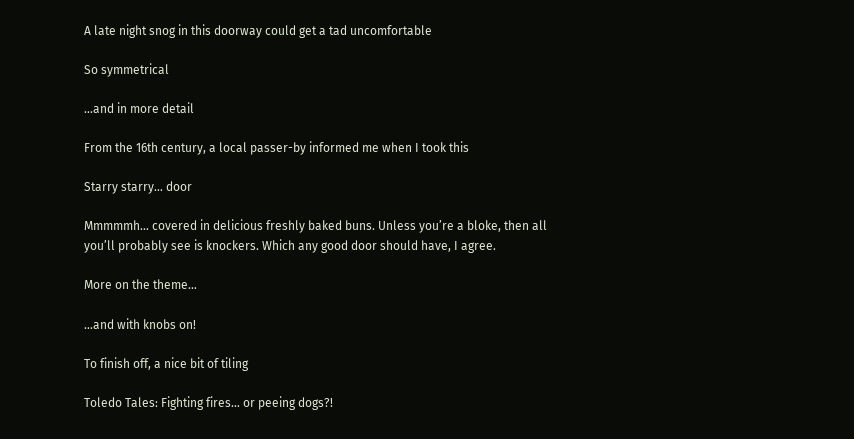A late night snog in this doorway could get a tad uncomfortable

So symmetrical

…and in more detail

From the 16th century, a local passer-by informed me when I took this

Starry starry… door

Mmmmmh… covered in delicious freshly baked buns. Unless you’re a bloke, then all you’ll probably see is knockers. Which any good door should have, I agree.

More on the theme…

…and with knobs on!

To finish off, a nice bit of tiling

Toledo Tales: Fighting fires… or peeing dogs?!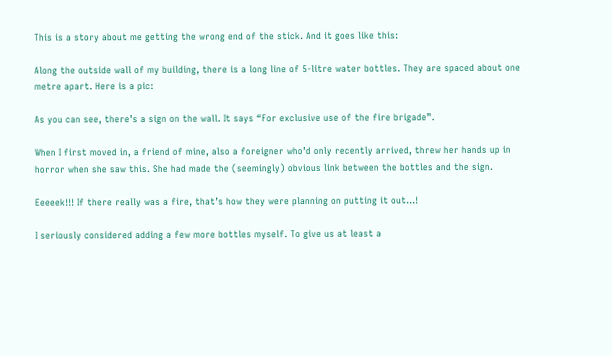This is a story about me getting the wrong end of the stick. And it goes like this:

Along the outside wall of my building, there is a long line of 5-litre water bottles. They are spaced about one metre apart. Here is a pic:

As you can see, there’s a sign on the wall. It says “For exclusive use of the fire brigade”.

When I first moved in, a friend of mine, also a foreigner who’d only recently arrived, threw her hands up in horror when she saw this. She had made the (seemingly) obvious link between the bottles and the sign.

Eeeeek!!! If there really was a fire, that’s how they were planning on putting it out…!

I seriously considered adding a few more bottles myself. To give us at least a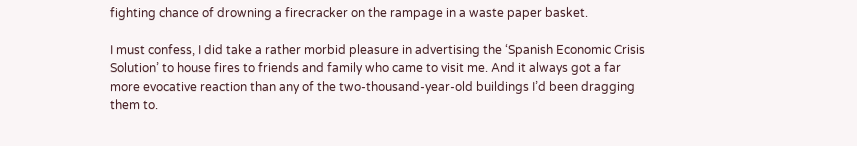fighting chance of drowning a firecracker on the rampage in a waste paper basket.

I must confess, I did take a rather morbid pleasure in advertising the ‘Spanish Economic Crisis Solution’ to house fires to friends and family who came to visit me. And it always got a far more evocative reaction than any of the two-thousand-year-old buildings I’d been dragging them to.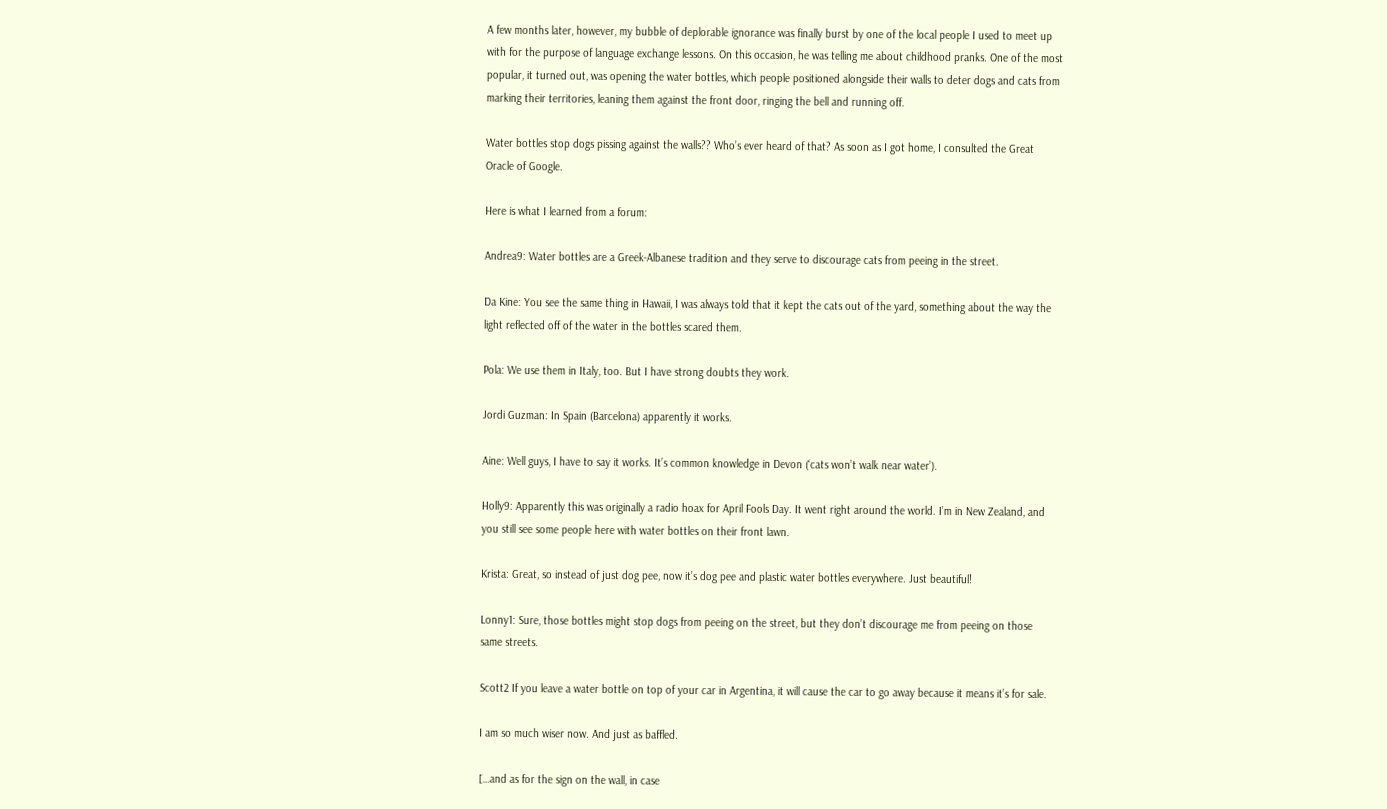A few months later, however, my bubble of deplorable ignorance was finally burst by one of the local people I used to meet up with for the purpose of language exchange lessons. On this occasion, he was telling me about childhood pranks. One of the most popular, it turned out, was opening the water bottles, which people positioned alongside their walls to deter dogs and cats from marking their territories, leaning them against the front door, ringing the bell and running off.

Water bottles stop dogs pissing against the walls?? Who’s ever heard of that? As soon as I got home, I consulted the Great Oracle of Google.

Here is what I learned from a forum:

Andrea9: Water bottles are a Greek-Albanese tradition and they serve to discourage cats from peeing in the street.

Da Kine: You see the same thing in Hawaii, I was always told that it kept the cats out of the yard, something about the way the light reflected off of the water in the bottles scared them.

Pola: We use them in Italy, too. But I have strong doubts they work.

Jordi Guzman: In Spain (Barcelona) apparently it works.

Aine: Well guys, I have to say it works. It’s common knowledge in Devon (‘cats won’t walk near water’).

Holly9: Apparently this was originally a radio hoax for April Fools Day. It went right around the world. I’m in New Zealand, and you still see some people here with water bottles on their front lawn.

Krista: Great, so instead of just dog pee, now it’s dog pee and plastic water bottles everywhere. Just beautiful!

Lonny1: Sure, those bottles might stop dogs from peeing on the street, but they don’t discourage me from peeing on those same streets.

Scott2 If you leave a water bottle on top of your car in Argentina, it will cause the car to go away because it means it’s for sale.

I am so much wiser now. And just as baffled.

[…and as for the sign on the wall, in case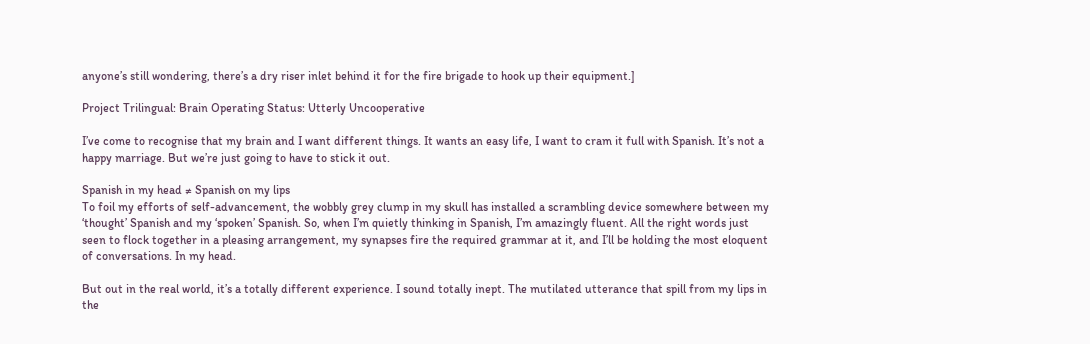anyone’s still wondering, there’s a dry riser inlet behind it for the fire brigade to hook up their equipment.]

Project Trilingual: Brain Operating Status: Utterly Uncooperative

I’ve come to recognise that my brain and I want different things. It wants an easy life, I want to cram it full with Spanish. It’s not a happy marriage. But we’re just going to have to stick it out.

Spanish in my head ≠ Spanish on my lips
To foil my efforts of self-advancement, the wobbly grey clump in my skull has installed a scrambling device somewhere between my ‘thought’ Spanish and my ‘spoken’ Spanish. So, when I’m quietly thinking in Spanish, I’m amazingly fluent. All the right words just seen to flock together in a pleasing arrangement, my synapses fire the required grammar at it, and I’ll be holding the most eloquent of conversations. In my head.

But out in the real world, it’s a totally different experience. I sound totally inept. The mutilated utterance that spill from my lips in the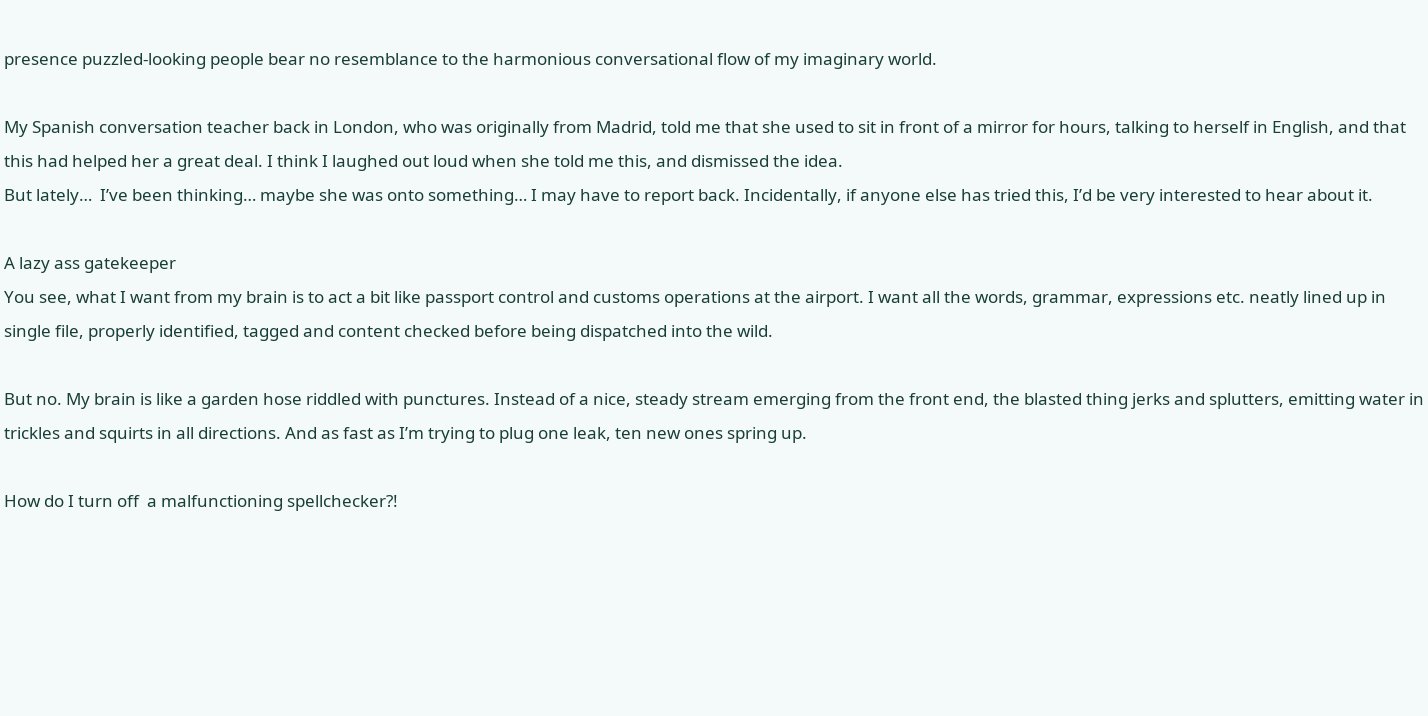presence puzzled-looking people bear no resemblance to the harmonious conversational flow of my imaginary world.

My Spanish conversation teacher back in London, who was originally from Madrid, told me that she used to sit in front of a mirror for hours, talking to herself in English, and that this had helped her a great deal. I think I laughed out loud when she told me this, and dismissed the idea.
But lately…  I’ve been thinking… maybe she was onto something… I may have to report back. Incidentally, if anyone else has tried this, I’d be very interested to hear about it.

A lazy ass gatekeeper
You see, what I want from my brain is to act a bit like passport control and customs operations at the airport. I want all the words, grammar, expressions etc. neatly lined up in single file, properly identified, tagged and content checked before being dispatched into the wild.

But no. My brain is like a garden hose riddled with punctures. Instead of a nice, steady stream emerging from the front end, the blasted thing jerks and splutters, emitting water in trickles and squirts in all directions. And as fast as I’m trying to plug one leak, ten new ones spring up.

How do I turn off  a malfunctioning spellchecker?!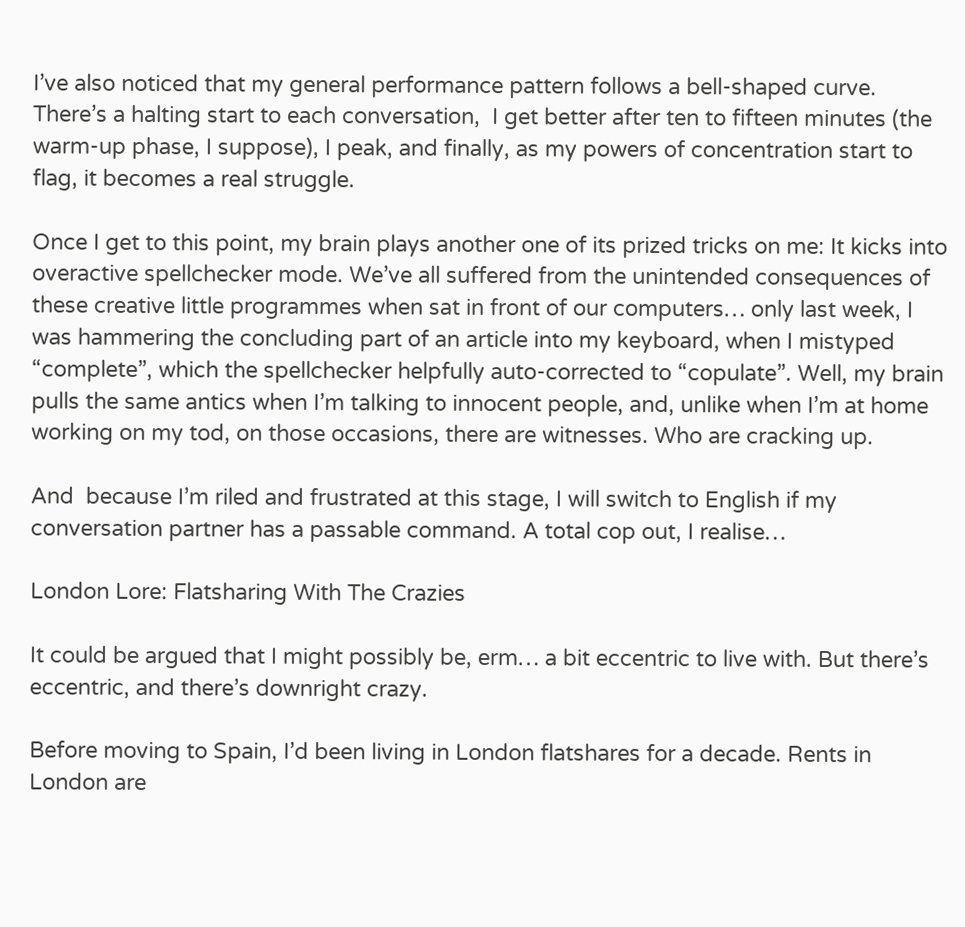I’ve also noticed that my general performance pattern follows a bell-shaped curve. There’s a halting start to each conversation,  I get better after ten to fifteen minutes (the warm-up phase, I suppose), I peak, and finally, as my powers of concentration start to flag, it becomes a real struggle.

Once I get to this point, my brain plays another one of its prized tricks on me: It kicks into overactive spellchecker mode. We’ve all suffered from the unintended consequences of these creative little programmes when sat in front of our computers… only last week, I was hammering the concluding part of an article into my keyboard, when I mistyped “complete”, which the spellchecker helpfully auto-corrected to “copulate”. Well, my brain pulls the same antics when I’m talking to innocent people, and, unlike when I’m at home working on my tod, on those occasions, there are witnesses. Who are cracking up.

And  because I’m riled and frustrated at this stage, I will switch to English if my conversation partner has a passable command. A total cop out, I realise…

London Lore: Flatsharing With The Crazies

It could be argued that I might possibly be, erm… a bit eccentric to live with. But there’s eccentric, and there’s downright crazy.

Before moving to Spain, I’d been living in London flatshares for a decade. Rents in London are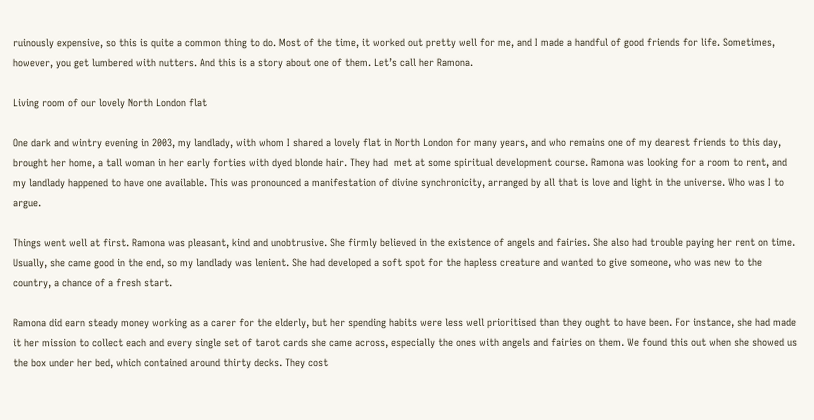ruinously expensive, so this is quite a common thing to do. Most of the time, it worked out pretty well for me, and I made a handful of good friends for life. Sometimes, however, you get lumbered with nutters. And this is a story about one of them. Let’s call her Ramona.

Living room of our lovely North London flat

One dark and wintry evening in 2003, my landlady, with whom I shared a lovely flat in North London for many years, and who remains one of my dearest friends to this day, brought her home, a tall woman in her early forties with dyed blonde hair. They had  met at some spiritual development course. Ramona was looking for a room to rent, and my landlady happened to have one available. This was pronounced a manifestation of divine synchronicity, arranged by all that is love and light in the universe. Who was I to argue.

Things went well at first. Ramona was pleasant, kind and unobtrusive. She firmly believed in the existence of angels and fairies. She also had trouble paying her rent on time. Usually, she came good in the end, so my landlady was lenient. She had developed a soft spot for the hapless creature and wanted to give someone, who was new to the country, a chance of a fresh start.

Ramona did earn steady money working as a carer for the elderly, but her spending habits were less well prioritised than they ought to have been. For instance, she had made it her mission to collect each and every single set of tarot cards she came across, especially the ones with angels and fairies on them. We found this out when she showed us the box under her bed, which contained around thirty decks. They cost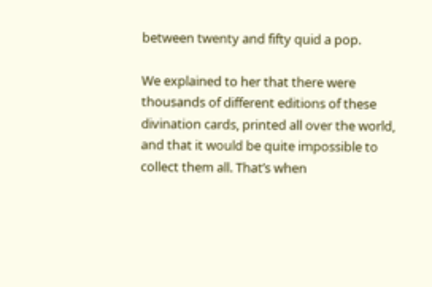between twenty and fifty quid a pop.

We explained to her that there were thousands of different editions of these divination cards, printed all over the world, and that it would be quite impossible to collect them all. That’s when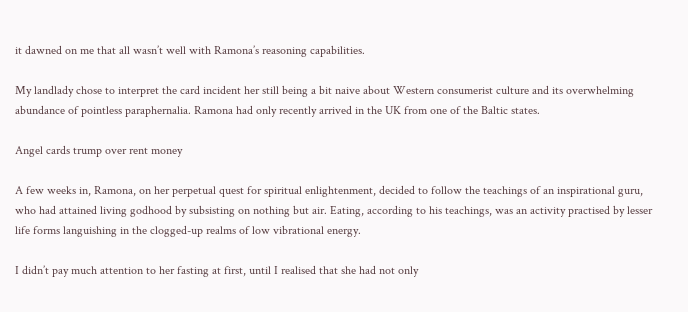it dawned on me that all wasn’t well with Ramona’s reasoning capabilities.

My landlady chose to interpret the card incident her still being a bit naive about Western consumerist culture and its overwhelming abundance of pointless paraphernalia. Ramona had only recently arrived in the UK from one of the Baltic states.

Angel cards trump over rent money

A few weeks in, Ramona, on her perpetual quest for spiritual enlightenment, decided to follow the teachings of an inspirational guru, who had attained living godhood by subsisting on nothing but air. Eating, according to his teachings, was an activity practised by lesser life forms languishing in the clogged-up realms of low vibrational energy.

I didn’t pay much attention to her fasting at first, until I realised that she had not only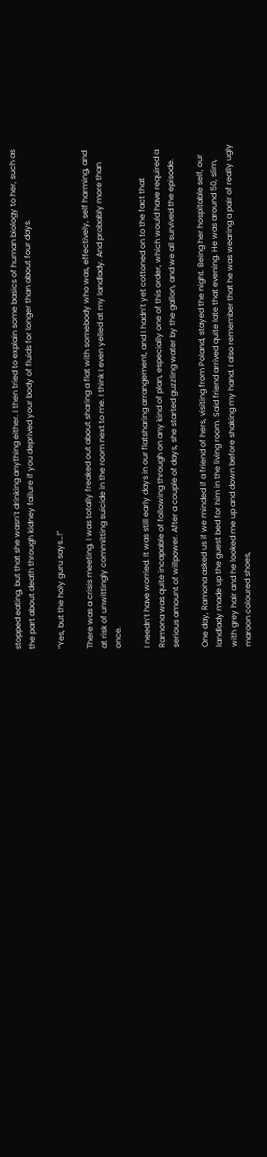stopped eating, but that she wasn’t drinking anything either. I then tried to explain some basics of human biology to her, such as the part about death through kidney failure if you deprived your body of fluids for longer than about four days.

“Yes, but the holy guru says…!”

There was a crisis meeting. I was totally freaked out about sharing a flat with somebody who was, effectively, self harming, and at risk of unwittingly committing suicide in the room next to me. I think I even yelled at my landlady. And probably more than once.

I needn’t have worried. It was still early days in our flatsharing arrangement, and I hadn’t yet cottoned on to the fact that Ramona was quite incapable of following through on any kind of plan, especially one of this order, which would have required a serious amount of willpower. After a couple of days, she started guzzling water by the gallon, and we all survived the episode.

One day, Ramona asked us if we minded if a friend of hers, visiting from Poland, stayed the night. Being her hospitable self, our landlady made up the guest bed for him in the living room. Said friend arrived quite late that evening. He was around 50, slim, with grey hair and he looked me up and down before shaking my hand. I also remember that he was wearing a pair of really ugly maroon coloured shoes,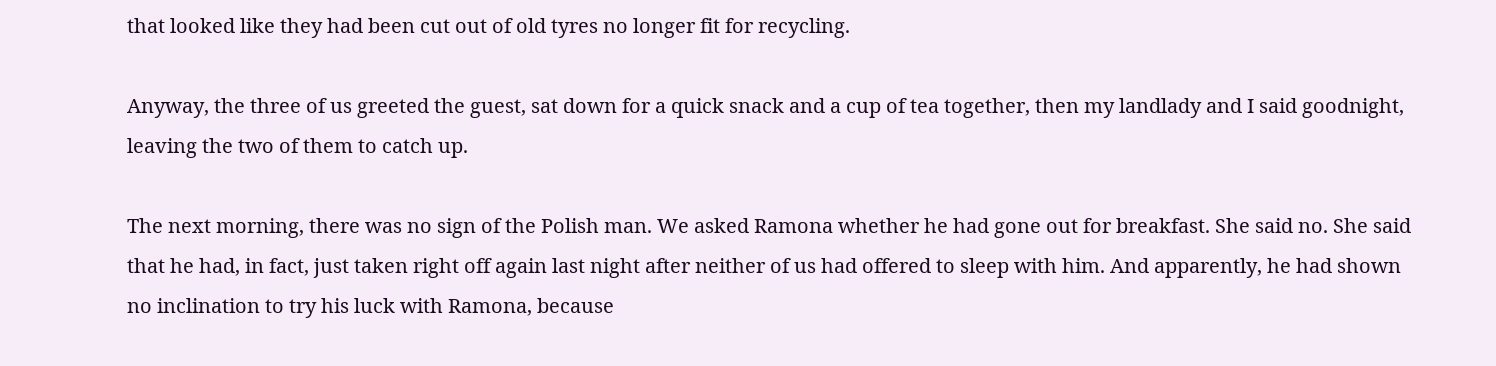that looked like they had been cut out of old tyres no longer fit for recycling.

Anyway, the three of us greeted the guest, sat down for a quick snack and a cup of tea together, then my landlady and I said goodnight, leaving the two of them to catch up.

The next morning, there was no sign of the Polish man. We asked Ramona whether he had gone out for breakfast. She said no. She said that he had, in fact, just taken right off again last night after neither of us had offered to sleep with him. And apparently, he had shown no inclination to try his luck with Ramona, because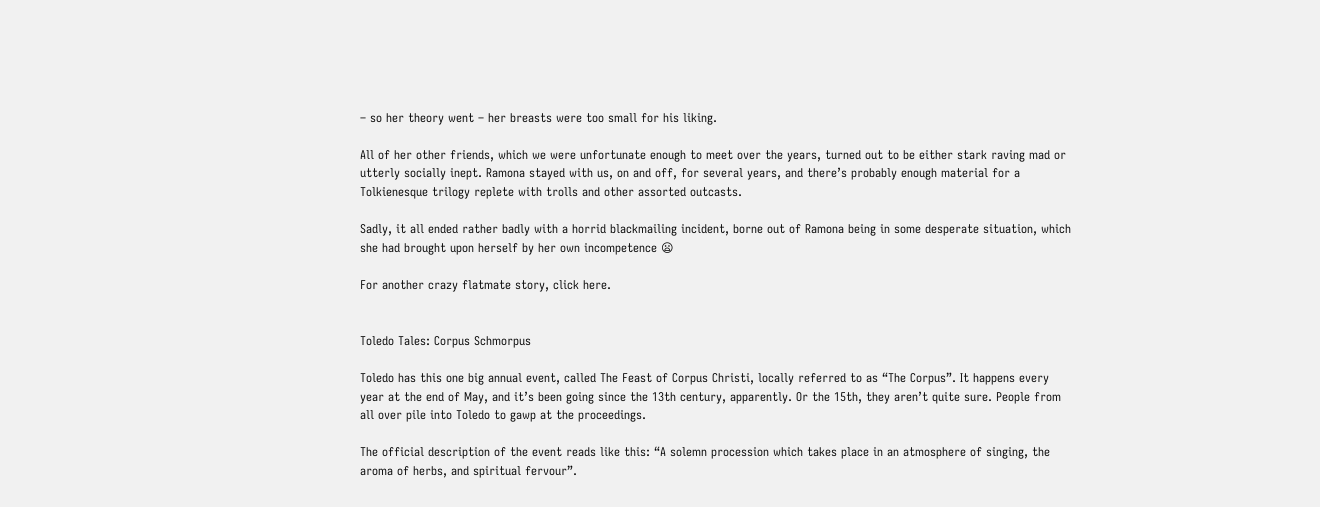– so her theory went – her breasts were too small for his liking.

All of her other friends, which we were unfortunate enough to meet over the years, turned out to be either stark raving mad or utterly socially inept. Ramona stayed with us, on and off, for several years, and there’s probably enough material for a Tolkienesque trilogy replete with trolls and other assorted outcasts.

Sadly, it all ended rather badly with a horrid blackmailing incident, borne out of Ramona being in some desperate situation, which she had brought upon herself by her own incompetence 😦

For another crazy flatmate story, click here.


Toledo Tales: Corpus Schmorpus

Toledo has this one big annual event, called The Feast of Corpus Christi, locally referred to as “The Corpus”. It happens every year at the end of May, and it’s been going since the 13th century, apparently. Or the 15th, they aren’t quite sure. People from all over pile into Toledo to gawp at the proceedings.

The official description of the event reads like this: “A solemn procession which takes place in an atmosphere of singing, the aroma of herbs, and spiritual fervour”.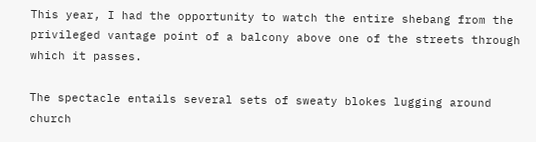This year, I had the opportunity to watch the entire shebang from the privileged vantage point of a balcony above one of the streets through which it passes.

The spectacle entails several sets of sweaty blokes lugging around church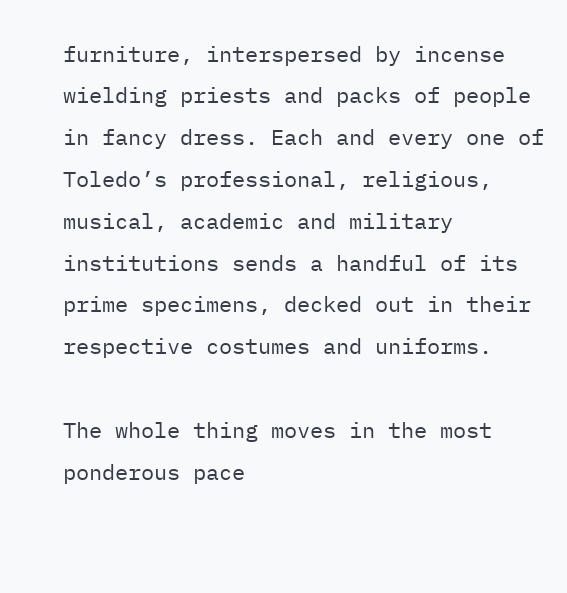furniture, interspersed by incense wielding priests and packs of people in fancy dress. Each and every one of Toledo’s professional, religious, musical, academic and military institutions sends a handful of its prime specimens, decked out in their respective costumes and uniforms.

The whole thing moves in the most ponderous pace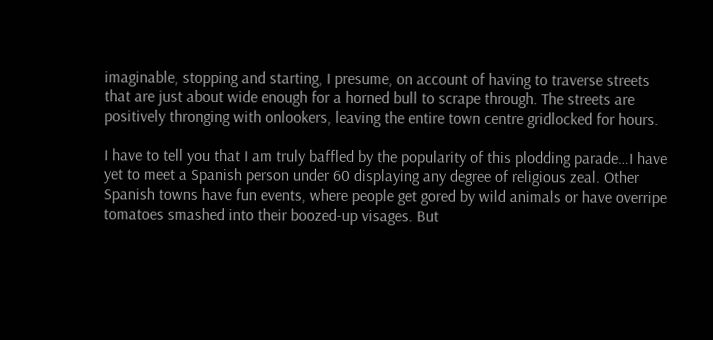imaginable, stopping and starting, I presume, on account of having to traverse streets that are just about wide enough for a horned bull to scrape through. The streets are positively thronging with onlookers, leaving the entire town centre gridlocked for hours.

I have to tell you that I am truly baffled by the popularity of this plodding parade…I have yet to meet a Spanish person under 60 displaying any degree of religious zeal. Other Spanish towns have fun events, where people get gored by wild animals or have overripe tomatoes smashed into their boozed-up visages. But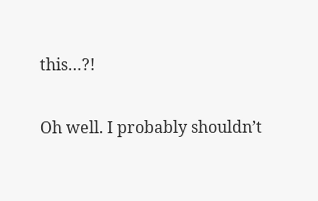this…?!

Oh well. I probably shouldn’t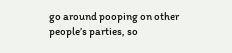go around pooping on other people’s parties, so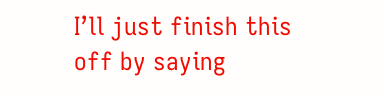I’ll just finish this off by saying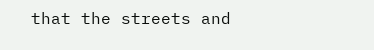that the streets and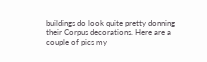buildings do look quite pretty donning their Corpus decorations. Here are a couple of pics my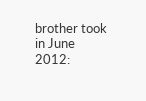brother took in June 2012: